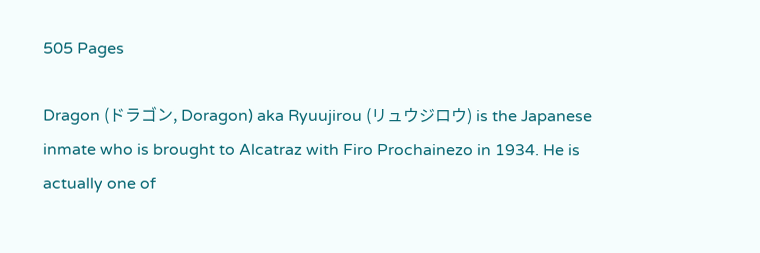505 Pages

Dragon (ドラゴン, Doragon) aka Ryuujirou (リュウジロウ) is the Japanese inmate who is brought to Alcatraz with Firo Prochainezo in 1934. He is actually one of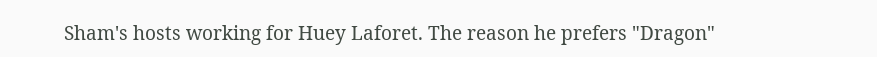Sham's hosts working for Huey Laforet. The reason he prefers "Dragon"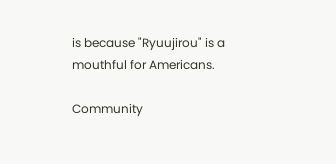is because "Ryuujirou" is a mouthful for Americans.

Community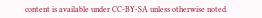content is available under CC-BY-SA unless otherwise noted.